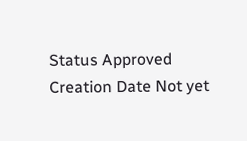Status Approved
Creation Date Not yet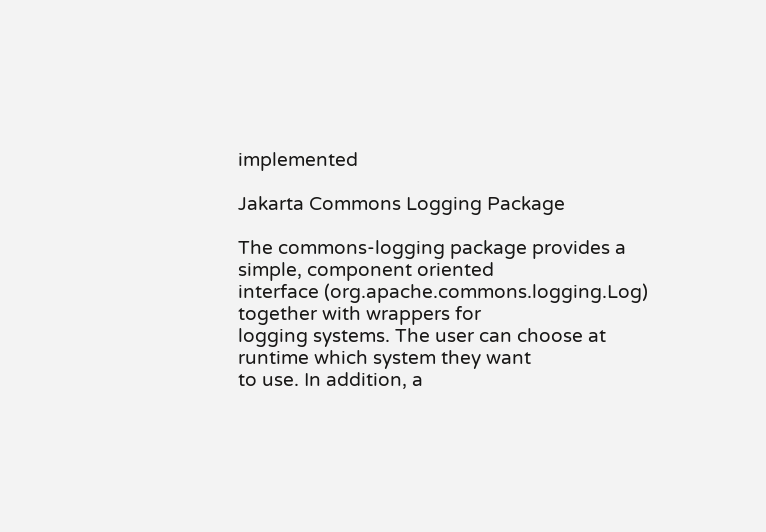implemented

Jakarta Commons Logging Package

The commons-logging package provides a simple, component oriented
interface (org.apache.commons.logging.Log) together with wrappers for
logging systems. The user can choose at runtime which system they want
to use. In addition, a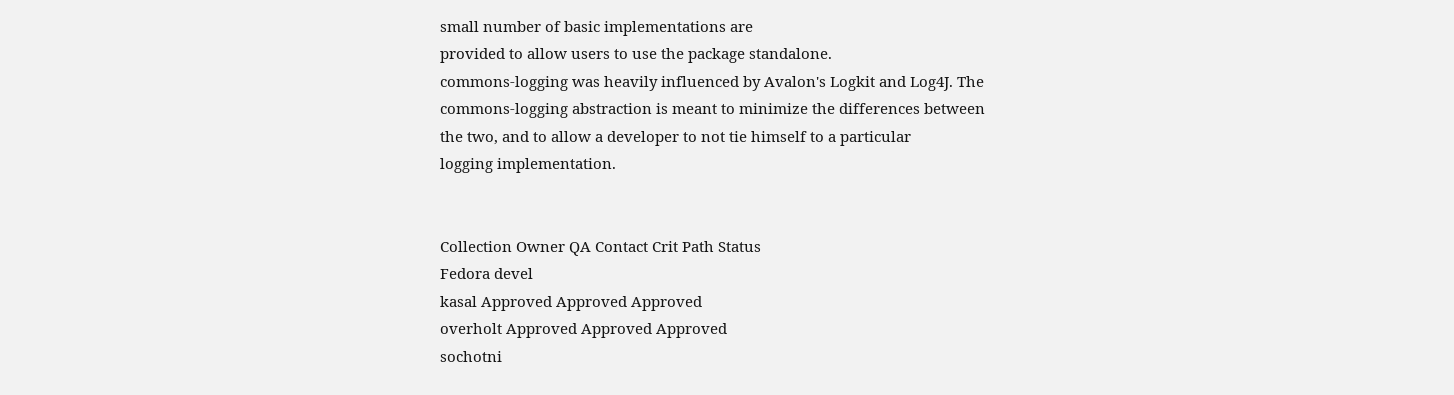small number of basic implementations are
provided to allow users to use the package standalone.
commons-logging was heavily influenced by Avalon's Logkit and Log4J. The
commons-logging abstraction is meant to minimize the differences between
the two, and to allow a developer to not tie himself to a particular
logging implementation.


Collection Owner QA Contact Crit Path Status
Fedora devel
kasal Approved Approved Approved
overholt Approved Approved Approved
sochotni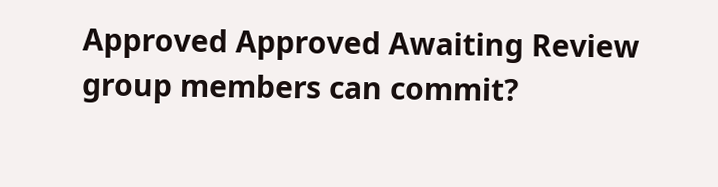Approved Approved Awaiting Review
group members can commit?